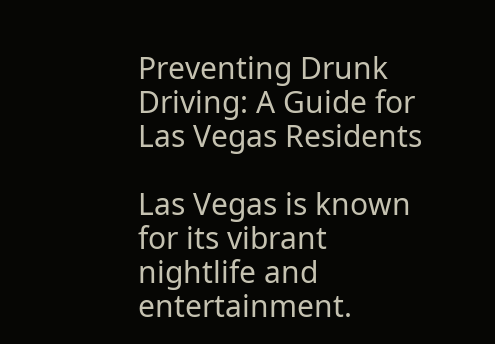Preventing Drunk Driving: A Guide for Las Vegas Residents

Las Vegas is known for its vibrant nightlife and entertainment.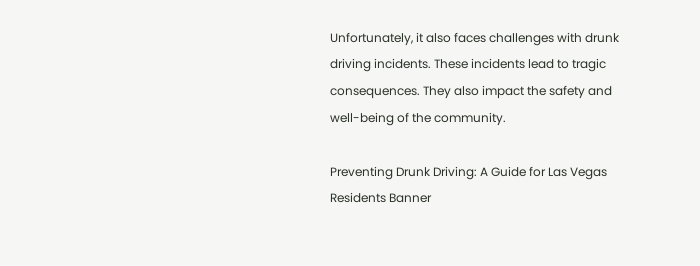Unfortunately, it also faces challenges with drunk driving incidents. These incidents lead to tragic consequences. They also impact the safety and well-being of the community.

Preventing Drunk Driving: A Guide for Las Vegas Residents Banner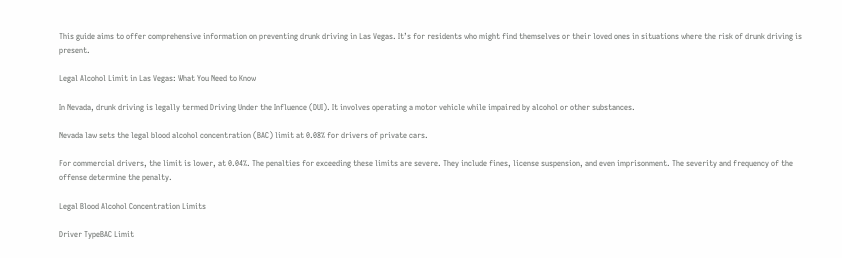This guide aims to offer comprehensive information on preventing drunk driving in Las Vegas. It’s for residents who might find themselves or their loved ones in situations where the risk of drunk driving is present.

Legal Alcohol Limit in Las Vegas: What You Need to Know

In Nevada, drunk driving is legally termed Driving Under the Influence (DUI). It involves operating a motor vehicle while impaired by alcohol or other substances.

Nevada law sets the legal blood alcohol concentration (BAC) limit at 0.08% for drivers of private cars.

For commercial drivers, the limit is lower, at 0.04%. The penalties for exceeding these limits are severe. They include fines, license suspension, and even imprisonment. The severity and frequency of the offense determine the penalty.

Legal Blood Alcohol Concentration Limits

Driver TypeBAC Limit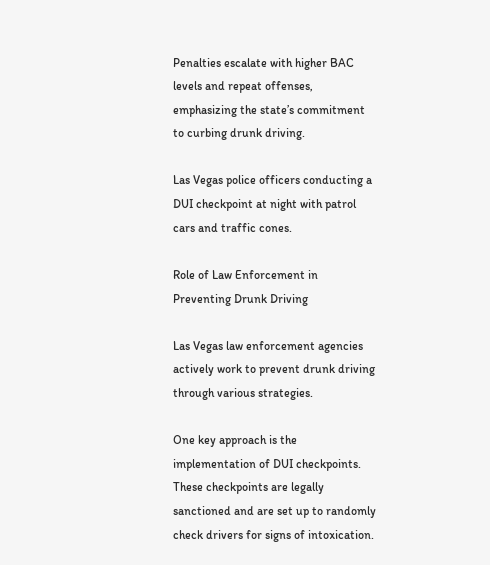Penalties escalate with higher BAC levels and repeat offenses, emphasizing the state’s commitment to curbing drunk driving.

Las Vegas police officers conducting a DUI checkpoint at night with patrol cars and traffic cones.

Role of Law Enforcement in Preventing Drunk Driving

Las Vegas law enforcement agencies actively work to prevent drunk driving through various strategies.

One key approach is the implementation of DUI checkpoints. These checkpoints are legally sanctioned and are set up to randomly check drivers for signs of intoxication.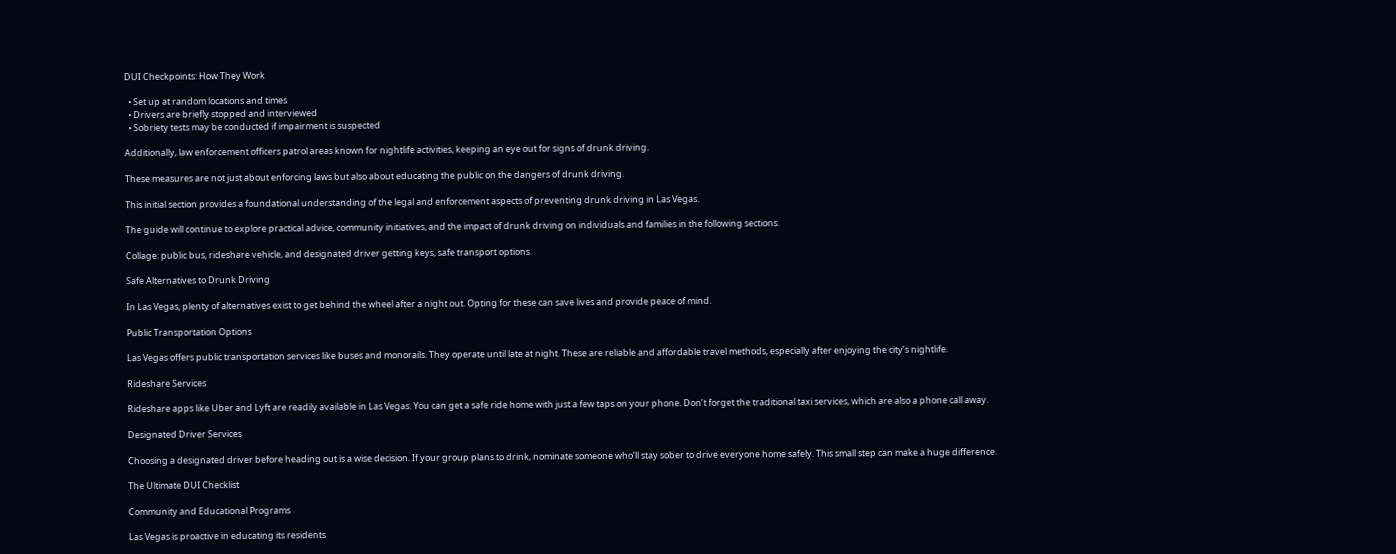DUI Checkpoints: How They Work

  • Set up at random locations and times
  • Drivers are briefly stopped and interviewed
  • Sobriety tests may be conducted if impairment is suspected

Additionally, law enforcement officers patrol areas known for nightlife activities, keeping an eye out for signs of drunk driving.

These measures are not just about enforcing laws but also about educating the public on the dangers of drunk driving.

This initial section provides a foundational understanding of the legal and enforcement aspects of preventing drunk driving in Las Vegas.

The guide will continue to explore practical advice, community initiatives, and the impact of drunk driving on individuals and families in the following sections.

Collage: public bus, rideshare vehicle, and designated driver getting keys, safe transport options.

Safe Alternatives to Drunk Driving

In Las Vegas, plenty of alternatives exist to get behind the wheel after a night out. Opting for these can save lives and provide peace of mind.

Public Transportation Options

Las Vegas offers public transportation services like buses and monorails. They operate until late at night. These are reliable and affordable travel methods, especially after enjoying the city’s nightlife.

Rideshare Services

Rideshare apps like Uber and Lyft are readily available in Las Vegas. You can get a safe ride home with just a few taps on your phone. Don’t forget the traditional taxi services, which are also a phone call away.

Designated Driver Services

Choosing a designated driver before heading out is a wise decision. If your group plans to drink, nominate someone who’ll stay sober to drive everyone home safely. This small step can make a huge difference.

The Ultimate DUI Checklist

Community and Educational Programs

Las Vegas is proactive in educating its residents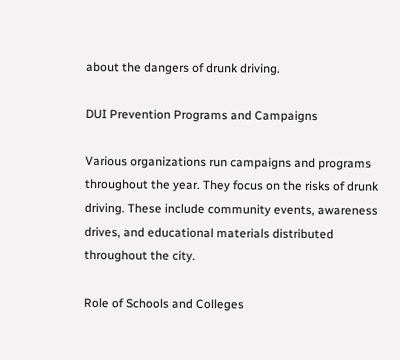about the dangers of drunk driving.

DUI Prevention Programs and Campaigns

Various organizations run campaigns and programs throughout the year. They focus on the risks of drunk driving. These include community events, awareness drives, and educational materials distributed throughout the city.

Role of Schools and Colleges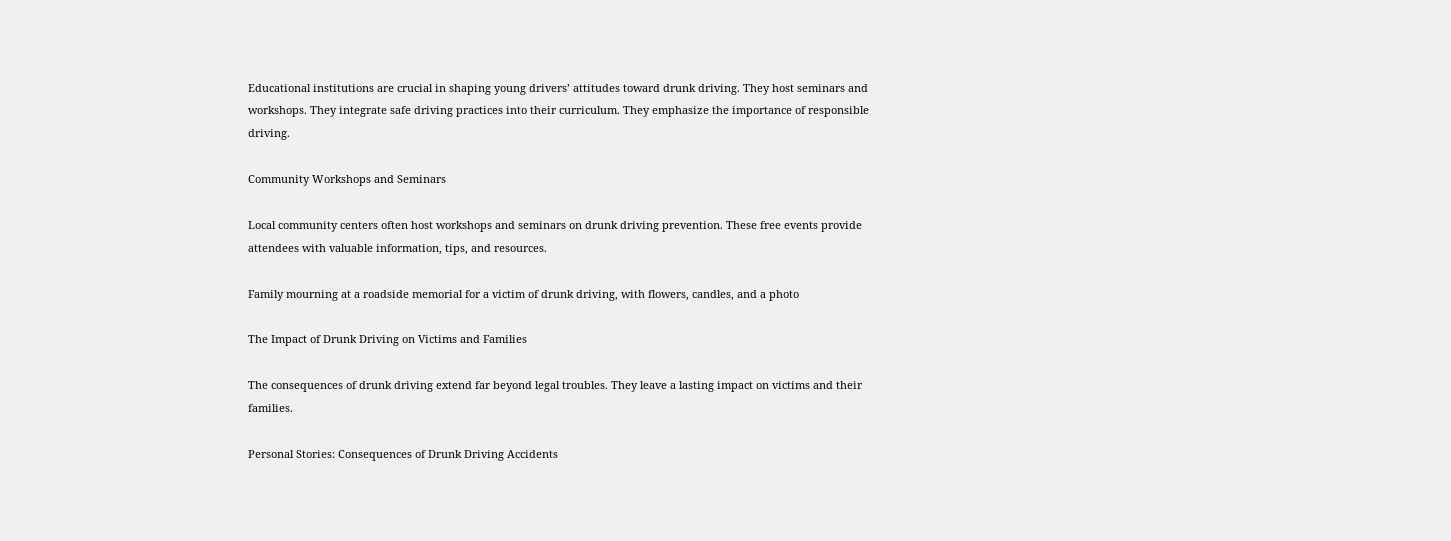Educational institutions are crucial in shaping young drivers’ attitudes toward drunk driving. They host seminars and workshops. They integrate safe driving practices into their curriculum. They emphasize the importance of responsible driving.

Community Workshops and Seminars

Local community centers often host workshops and seminars on drunk driving prevention. These free events provide attendees with valuable information, tips, and resources.

Family mourning at a roadside memorial for a victim of drunk driving, with flowers, candles, and a photo

The Impact of Drunk Driving on Victims and Families

The consequences of drunk driving extend far beyond legal troubles. They leave a lasting impact on victims and their families.

Personal Stories: Consequences of Drunk Driving Accidents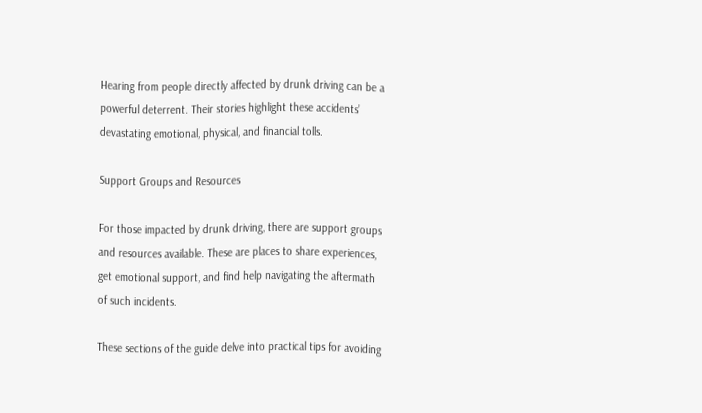Hearing from people directly affected by drunk driving can be a powerful deterrent. Their stories highlight these accidents’ devastating emotional, physical, and financial tolls.

Support Groups and Resources

For those impacted by drunk driving, there are support groups and resources available. These are places to share experiences, get emotional support, and find help navigating the aftermath of such incidents.

These sections of the guide delve into practical tips for avoiding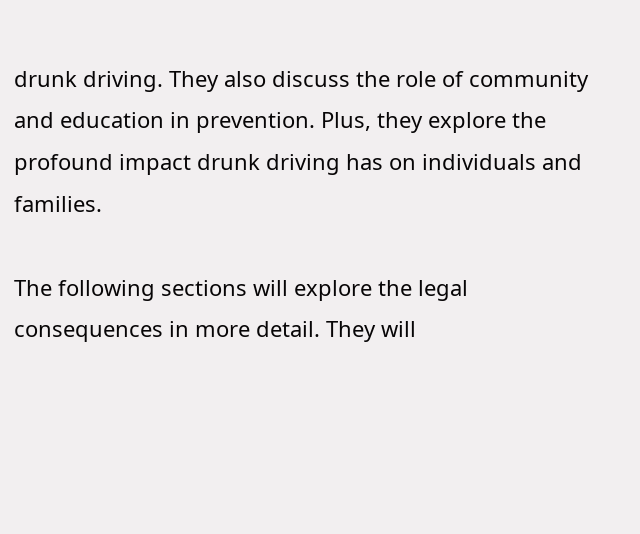drunk driving. They also discuss the role of community and education in prevention. Plus, they explore the profound impact drunk driving has on individuals and families.

The following sections will explore the legal consequences in more detail. They will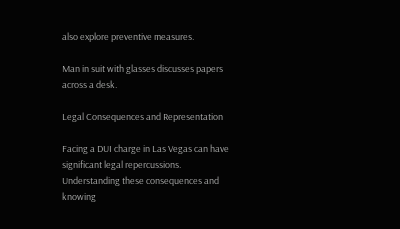also explore preventive measures.

Man in suit with glasses discusses papers across a desk.

Legal Consequences and Representation

Facing a DUI charge in Las Vegas can have significant legal repercussions. Understanding these consequences and knowing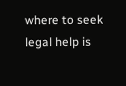where to seek legal help is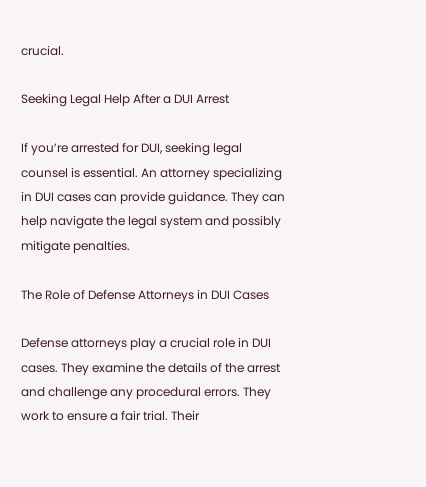crucial.

Seeking Legal Help After a DUI Arrest

If you’re arrested for DUI, seeking legal counsel is essential. An attorney specializing in DUI cases can provide guidance. They can help navigate the legal system and possibly mitigate penalties.

The Role of Defense Attorneys in DUI Cases

Defense attorneys play a crucial role in DUI cases. They examine the details of the arrest and challenge any procedural errors. They work to ensure a fair trial. Their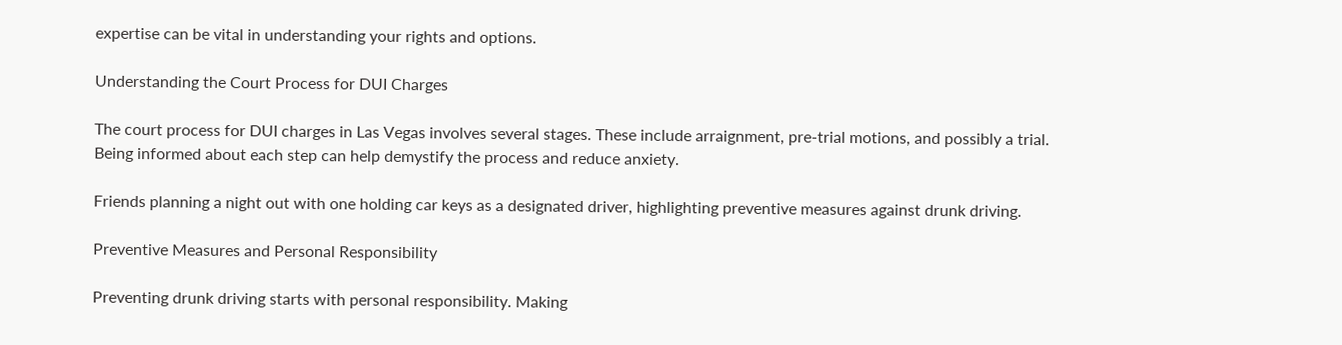expertise can be vital in understanding your rights and options.

Understanding the Court Process for DUI Charges

The court process for DUI charges in Las Vegas involves several stages. These include arraignment, pre-trial motions, and possibly a trial. Being informed about each step can help demystify the process and reduce anxiety.

Friends planning a night out with one holding car keys as a designated driver, highlighting preventive measures against drunk driving.

Preventive Measures and Personal Responsibility

Preventing drunk driving starts with personal responsibility. Making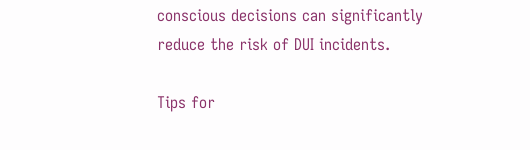conscious decisions can significantly reduce the risk of DUI incidents.

Tips for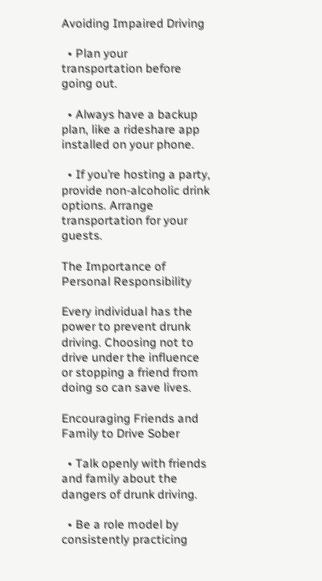Avoiding Impaired Driving

  • Plan your transportation before going out.

  • Always have a backup plan, like a rideshare app installed on your phone.

  • If you’re hosting a party, provide non-alcoholic drink options. Arrange transportation for your guests.

The Importance of Personal Responsibility

Every individual has the power to prevent drunk driving. Choosing not to drive under the influence or stopping a friend from doing so can save lives.

Encouraging Friends and Family to Drive Sober

  • Talk openly with friends and family about the dangers of drunk driving.

  • Be a role model by consistently practicing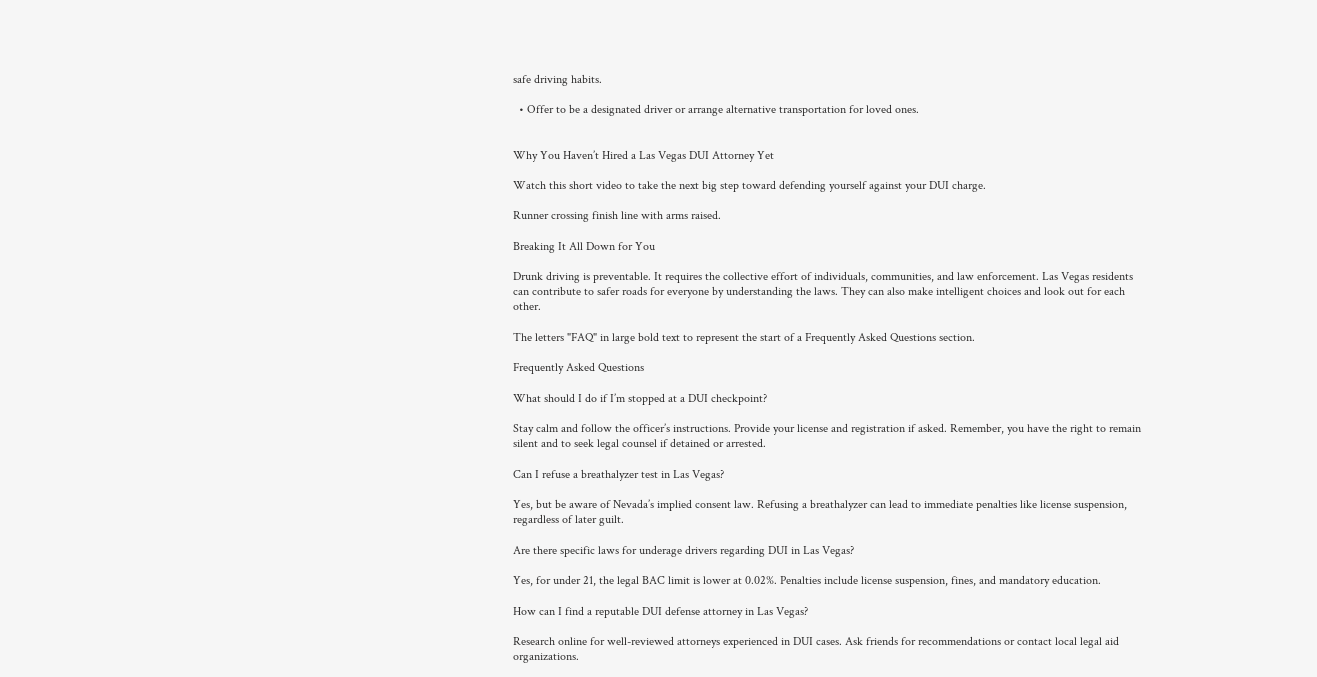safe driving habits.

  • Offer to be a designated driver or arrange alternative transportation for loved ones.


Why You Haven’t Hired a Las Vegas DUI Attorney Yet

Watch this short video to take the next big step toward defending yourself against your DUI charge.

Runner crossing finish line with arms raised.

Breaking It All Down for You

Drunk driving is preventable. It requires the collective effort of individuals, communities, and law enforcement. Las Vegas residents can contribute to safer roads for everyone by understanding the laws. They can also make intelligent choices and look out for each other.

The letters "FAQ" in large bold text to represent the start of a Frequently Asked Questions section.

Frequently Asked Questions

What should I do if I’m stopped at a DUI checkpoint?

Stay calm and follow the officer’s instructions. Provide your license and registration if asked. Remember, you have the right to remain silent and to seek legal counsel if detained or arrested.

Can I refuse a breathalyzer test in Las Vegas?

Yes, but be aware of Nevada’s implied consent law. Refusing a breathalyzer can lead to immediate penalties like license suspension, regardless of later guilt.

Are there specific laws for underage drivers regarding DUI in Las Vegas?

Yes, for under 21, the legal BAC limit is lower at 0.02%. Penalties include license suspension, fines, and mandatory education.

How can I find a reputable DUI defense attorney in Las Vegas?

Research online for well-reviewed attorneys experienced in DUI cases. Ask friends for recommendations or contact local legal aid organizations.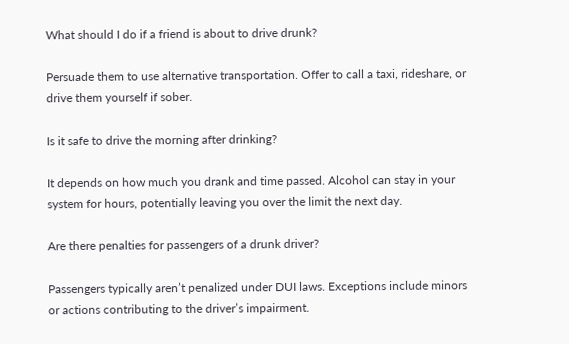What should I do if a friend is about to drive drunk?

Persuade them to use alternative transportation. Offer to call a taxi, rideshare, or drive them yourself if sober.

Is it safe to drive the morning after drinking?

It depends on how much you drank and time passed. Alcohol can stay in your system for hours, potentially leaving you over the limit the next day.

Are there penalties for passengers of a drunk driver?

Passengers typically aren’t penalized under DUI laws. Exceptions include minors or actions contributing to the driver’s impairment.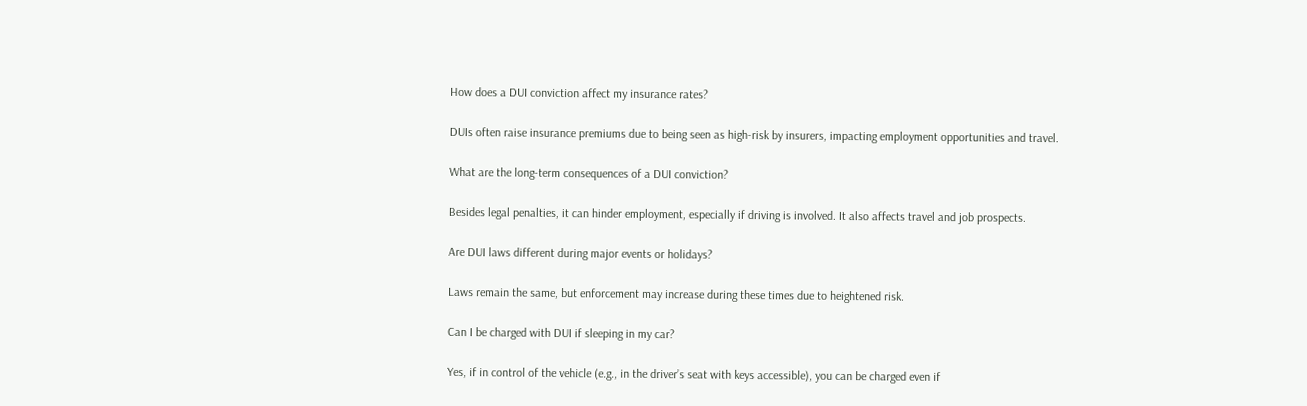How does a DUI conviction affect my insurance rates?

DUIs often raise insurance premiums due to being seen as high-risk by insurers, impacting employment opportunities and travel.

What are the long-term consequences of a DUI conviction?

Besides legal penalties, it can hinder employment, especially if driving is involved. It also affects travel and job prospects.

Are DUI laws different during major events or holidays?

Laws remain the same, but enforcement may increase during these times due to heightened risk.

Can I be charged with DUI if sleeping in my car?

Yes, if in control of the vehicle (e.g., in the driver’s seat with keys accessible), you can be charged even if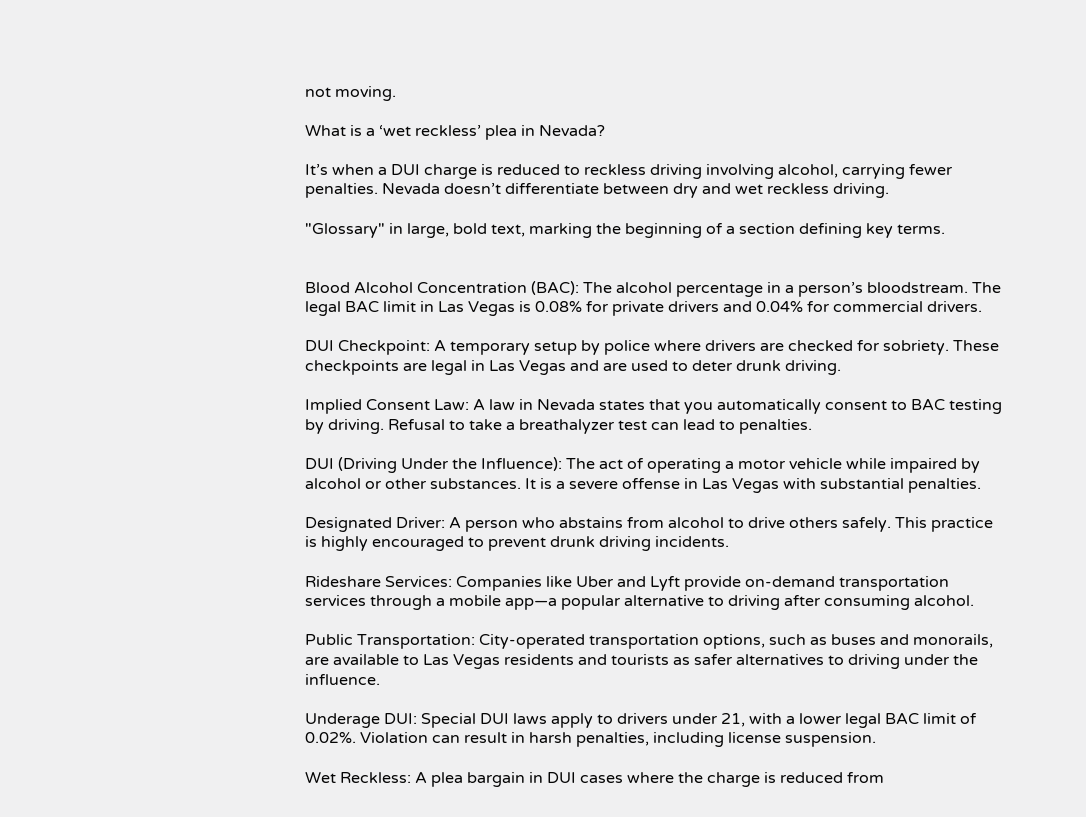not moving.

What is a ‘wet reckless’ plea in Nevada?

It’s when a DUI charge is reduced to reckless driving involving alcohol, carrying fewer penalties. Nevada doesn’t differentiate between dry and wet reckless driving.

"Glossary" in large, bold text, marking the beginning of a section defining key terms.


Blood Alcohol Concentration (BAC): The alcohol percentage in a person’s bloodstream. The legal BAC limit in Las Vegas is 0.08% for private drivers and 0.04% for commercial drivers.

DUI Checkpoint: A temporary setup by police where drivers are checked for sobriety. These checkpoints are legal in Las Vegas and are used to deter drunk driving.

Implied Consent Law: A law in Nevada states that you automatically consent to BAC testing by driving. Refusal to take a breathalyzer test can lead to penalties.

DUI (Driving Under the Influence): The act of operating a motor vehicle while impaired by alcohol or other substances. It is a severe offense in Las Vegas with substantial penalties.

Designated Driver: A person who abstains from alcohol to drive others safely. This practice is highly encouraged to prevent drunk driving incidents.

Rideshare Services: Companies like Uber and Lyft provide on-demand transportation services through a mobile app—a popular alternative to driving after consuming alcohol.

Public Transportation: City-operated transportation options, such as buses and monorails, are available to Las Vegas residents and tourists as safer alternatives to driving under the influence.

Underage DUI: Special DUI laws apply to drivers under 21, with a lower legal BAC limit of 0.02%. Violation can result in harsh penalties, including license suspension.

Wet Reckless: A plea bargain in DUI cases where the charge is reduced from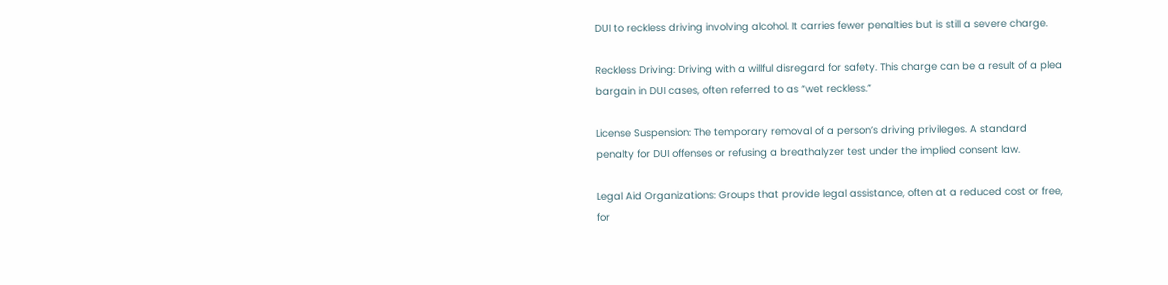DUI to reckless driving involving alcohol. It carries fewer penalties but is still a severe charge.

Reckless Driving: Driving with a willful disregard for safety. This charge can be a result of a plea bargain in DUI cases, often referred to as “wet reckless.”

License Suspension: The temporary removal of a person’s driving privileges. A standard penalty for DUI offenses or refusing a breathalyzer test under the implied consent law.

Legal Aid Organizations: Groups that provide legal assistance, often at a reduced cost or free, for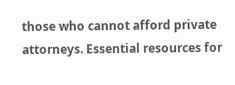those who cannot afford private attorneys. Essential resources for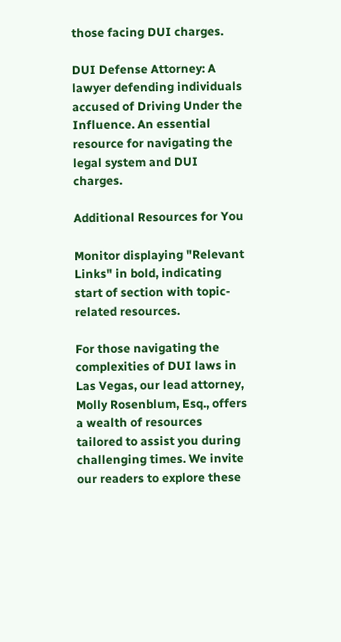those facing DUI charges.

DUI Defense Attorney: A lawyer defending individuals accused of Driving Under the Influence. An essential resource for navigating the legal system and DUI charges.

Additional Resources for You

Monitor displaying "Relevant Links" in bold, indicating start of section with topic-related resources.

For those navigating the complexities of DUI laws in Las Vegas, our lead attorney, Molly Rosenblum, Esq., offers a wealth of resources tailored to assist you during challenging times. We invite our readers to explore these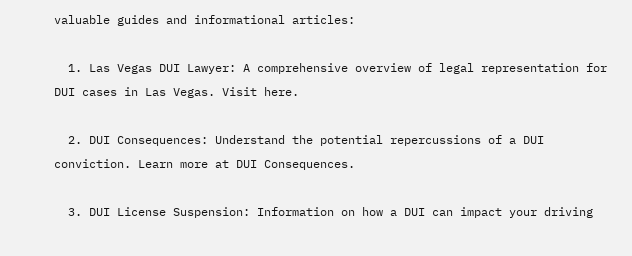valuable guides and informational articles:

  1. Las Vegas DUI Lawyer: A comprehensive overview of legal representation for DUI cases in Las Vegas. Visit here.

  2. DUI Consequences: Understand the potential repercussions of a DUI conviction. Learn more at DUI Consequences.

  3. DUI License Suspension: Information on how a DUI can impact your driving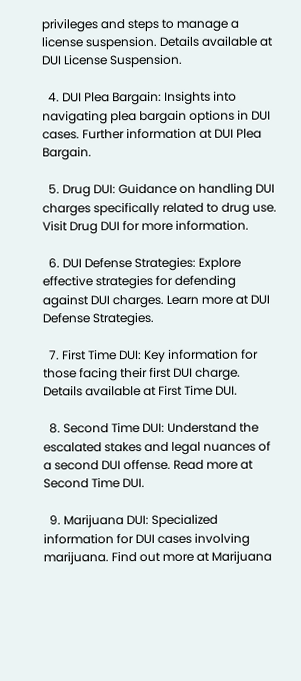privileges and steps to manage a license suspension. Details available at DUI License Suspension.

  4. DUI Plea Bargain: Insights into navigating plea bargain options in DUI cases. Further information at DUI Plea Bargain.

  5. Drug DUI: Guidance on handling DUI charges specifically related to drug use. Visit Drug DUI for more information.

  6. DUI Defense Strategies: Explore effective strategies for defending against DUI charges. Learn more at DUI Defense Strategies.

  7. First Time DUI: Key information for those facing their first DUI charge. Details available at First Time DUI.

  8. Second Time DUI: Understand the escalated stakes and legal nuances of a second DUI offense. Read more at Second Time DUI.

  9. Marijuana DUI: Specialized information for DUI cases involving marijuana. Find out more at Marijuana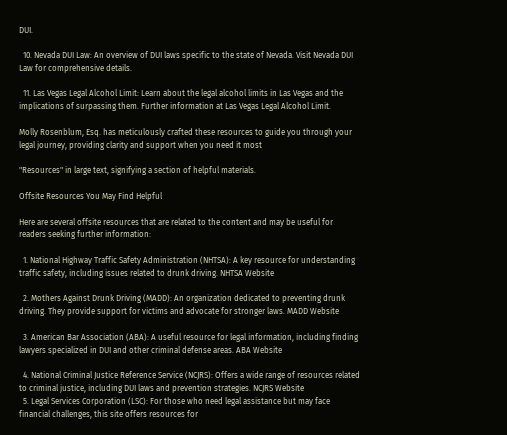DUI.

  10. Nevada DUI Law: An overview of DUI laws specific to the state of Nevada. Visit Nevada DUI Law for comprehensive details.

  11. Las Vegas Legal Alcohol Limit: Learn about the legal alcohol limits in Las Vegas and the implications of surpassing them. Further information at Las Vegas Legal Alcohol Limit.

Molly Rosenblum, Esq. has meticulously crafted these resources to guide you through your legal journey, providing clarity and support when you need it most

"Resources" in large text, signifying a section of helpful materials.

Offsite Resources You May Find Helpful

Here are several offsite resources that are related to the content and may be useful for readers seeking further information:

  1. National Highway Traffic Safety Administration (NHTSA): A key resource for understanding traffic safety, including issues related to drunk driving. NHTSA Website

  2. Mothers Against Drunk Driving (MADD): An organization dedicated to preventing drunk driving. They provide support for victims and advocate for stronger laws. MADD Website

  3. American Bar Association (ABA): A useful resource for legal information, including finding lawyers specialized in DUI and other criminal defense areas. ABA Website

  4. National Criminal Justice Reference Service (NCJRS): Offers a wide range of resources related to criminal justice, including DUI laws and prevention strategies. NCJRS Website
  5. Legal Services Corporation (LSC): For those who need legal assistance but may face financial challenges, this site offers resources for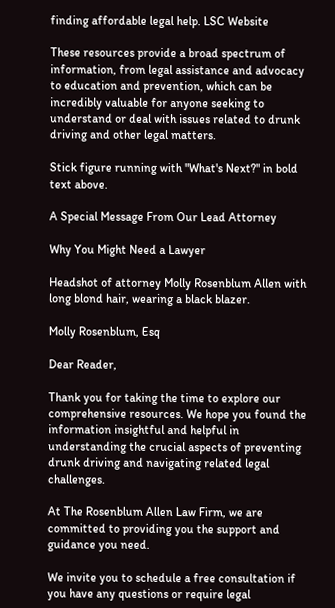finding affordable legal help. LSC Website

These resources provide a broad spectrum of information, from legal assistance and advocacy to education and prevention, which can be incredibly valuable for anyone seeking to understand or deal with issues related to drunk driving and other legal matters.

Stick figure running with "What's Next?" in bold text above.

A Special Message From Our Lead Attorney

Why You Might Need a Lawyer

Headshot of attorney Molly Rosenblum Allen with long blond hair, wearing a black blazer.

Molly Rosenblum, Esq

Dear Reader,

Thank you for taking the time to explore our comprehensive resources. We hope you found the information insightful and helpful in understanding the crucial aspects of preventing drunk driving and navigating related legal challenges.

At The Rosenblum Allen Law Firm, we are committed to providing you the support and guidance you need.

We invite you to schedule a free consultation if you have any questions or require legal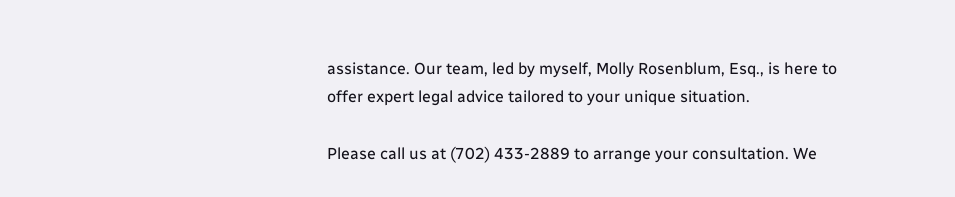assistance. Our team, led by myself, Molly Rosenblum, Esq., is here to offer expert legal advice tailored to your unique situation.

Please call us at (702) 433-2889 to arrange your consultation. We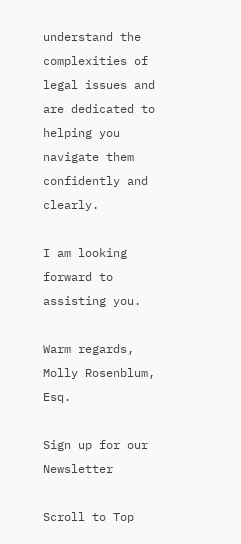understand the complexities of legal issues and are dedicated to helping you navigate them confidently and clearly.

I am looking forward to assisting you.

Warm regards,
Molly Rosenblum, Esq.

Sign up for our Newsletter

Scroll to Top